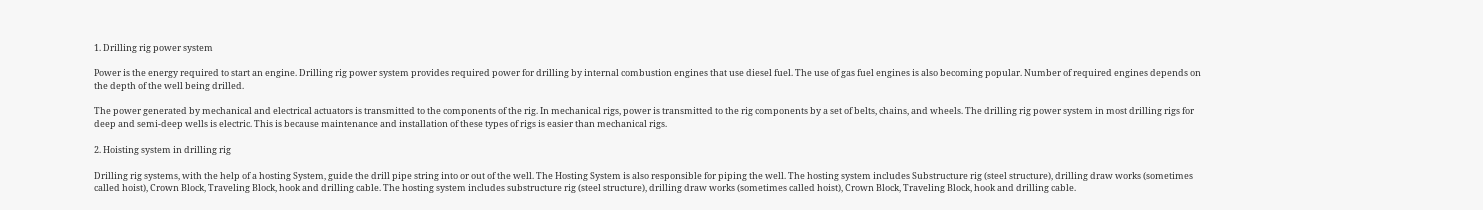1. Drilling rig power system

Power is the energy required to start an engine. Drilling rig power system provides required power for drilling by internal combustion engines that use diesel fuel. The use of gas fuel engines is also becoming popular. Number of required engines depends on the depth of the well being drilled.

The power generated by mechanical and electrical actuators is transmitted to the components of the rig. In mechanical rigs, power is transmitted to the rig components by a set of belts, chains, and wheels. The drilling rig power system in most drilling rigs for deep and semi-deep wells is electric. This is because maintenance and installation of these types of rigs is easier than mechanical rigs.

2. Hoisting system in drilling rig

Drilling rig systems, with the help of a hosting System, guide the drill pipe string into or out of the well. The Hosting System is also responsible for piping the well. The hosting system includes Substructure rig (steel structure), drilling draw works (sometimes called hoist), Crown Block, Traveling Block, hook and drilling cable. The hosting system includes substructure rig (steel structure), drilling draw works (sometimes called hoist), Crown Block, Traveling Block, hook and drilling cable.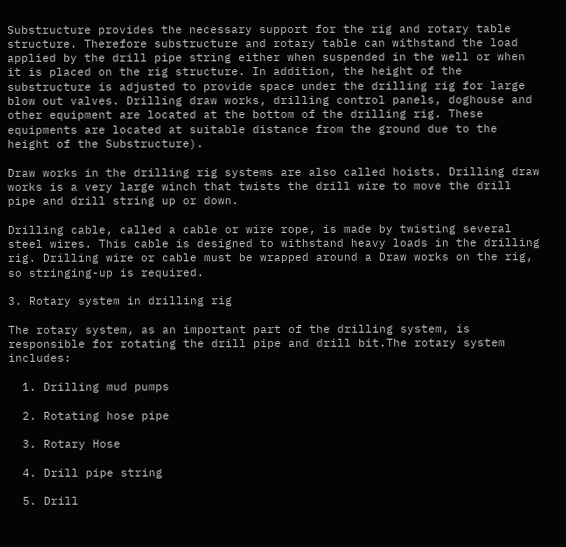Substructure provides the necessary support for the rig and rotary table structure. Therefore substructure and rotary table can withstand the load applied by the drill pipe string either when suspended in the well or when it is placed on the rig structure. In addition, the height of the substructure is adjusted to provide space under the drilling rig for large blow out valves. Drilling draw works, drilling control panels, doghouse and other equipment are located at the bottom of the drilling rig. These equipments are located at suitable distance from the ground due to the height of the Substructure).

Draw works in the drilling rig systems are also called hoists. Drilling draw works is a very large winch that twists the drill wire to move the drill pipe and drill string up or down.

Drilling cable, called a cable or wire rope, is made by twisting several steel wires. This cable is designed to withstand heavy loads in the drilling rig. Drilling wire or cable must be wrapped around a Draw works on the rig, so stringing-up is required.

3. Rotary system in drilling rig

The rotary system, as an important part of the drilling system, is responsible for rotating the drill pipe and drill bit.The rotary system includes:

  1. Drilling mud pumps

  2. Rotating hose pipe

  3. Rotary Hose

  4. Drill pipe string

  5. Drill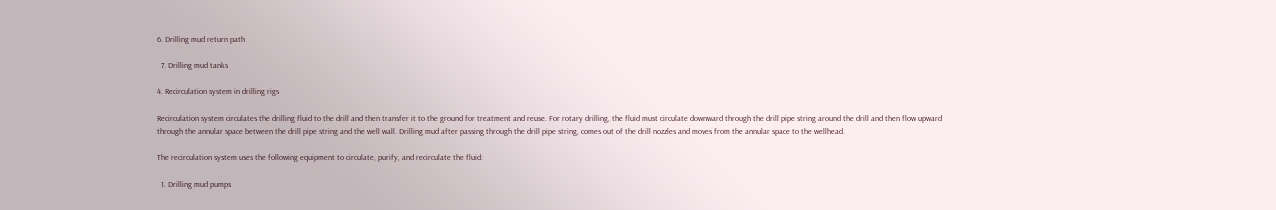6. Drilling mud return path

  7. Drilling mud tanks

4. Recirculation system in drilling rigs

Recirculation system circulates the drilling fluid to the drill and then transfer it to the ground for treatment and reuse. For rotary drilling, the fluid must circulate downward through the drill pipe string around the drill and then flow upward through the annular space between the drill pipe string and the well wall. Drilling mud after passing through the drill pipe string, comes out of the drill nozzles and moves from the annular space to the wellhead.

The recirculation system uses the following equipment to circulate, purify, and recirculate the fluid:

  1. Drilling mud pumps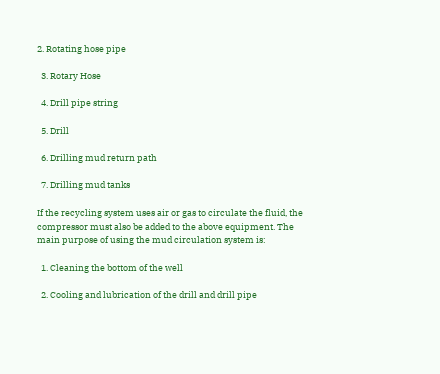2. Rotating hose pipe

  3. Rotary Hose

  4. Drill pipe string

  5. Drill

  6. Drilling mud return path

  7. Drilling mud tanks

If the recycling system uses air or gas to circulate the fluid, the compressor must also be added to the above equipment. The main purpose of using the mud circulation system is:

  1. Cleaning the bottom of the well

  2. Cooling and lubrication of the drill and drill pipe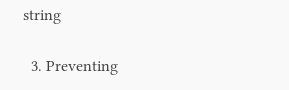string

  3. Preventing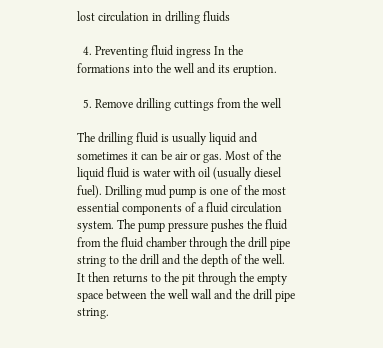lost circulation in drilling fluids

  4. Preventing fluid ingress In the formations into the well and its eruption.

  5. Remove drilling cuttings from the well

The drilling fluid is usually liquid and sometimes it can be air or gas. Most of the liquid fluid is water with oil (usually diesel fuel). Drilling mud pump is one of the most essential components of a fluid circulation system. The pump pressure pushes the fluid from the fluid chamber through the drill pipe string to the drill and the depth of the well. It then returns to the pit through the empty space between the well wall and the drill pipe string.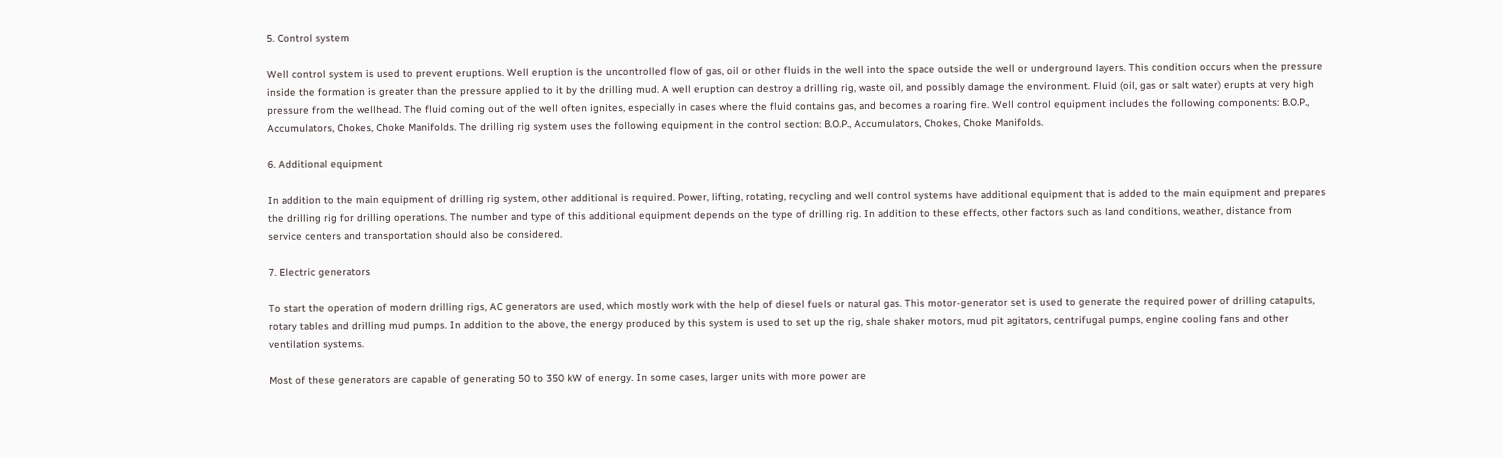5. Control system

Well control system is used to prevent eruptions. Well eruption is the uncontrolled flow of gas, oil or other fluids in the well into the space outside the well or underground layers. This condition occurs when the pressure inside the formation is greater than the pressure applied to it by the drilling mud. A well eruption can destroy a drilling rig, waste oil, and possibly damage the environment. Fluid (oil, gas or salt water) erupts at very high pressure from the wellhead. The fluid coming out of the well often ignites, especially in cases where the fluid contains gas, and becomes a roaring fire. Well control equipment includes the following components: B.O.P., Accumulators, Chokes, Choke Manifolds. The drilling rig system uses the following equipment in the control section: B.O.P., Accumulators, Chokes, Choke Manifolds.

6. Additional equipment

In addition to the main equipment of drilling rig system, other additional is required. Power, lifting, rotating, recycling and well control systems have additional equipment that is added to the main equipment and prepares the drilling rig for drilling operations. The number and type of this additional equipment depends on the type of drilling rig. In addition to these effects, other factors such as land conditions, weather, distance from service centers and transportation should also be considered.

7. Electric generators

To start the operation of modern drilling rigs, AC generators are used, which mostly work with the help of diesel fuels or natural gas. This motor-generator set is used to generate the required power of drilling catapults, rotary tables and drilling mud pumps. In addition to the above, the energy produced by this system is used to set up the rig, shale shaker motors, mud pit agitators, centrifugal pumps, engine cooling fans and other ventilation systems.

Most of these generators are capable of generating 50 to 350 kW of energy. In some cases, larger units with more power are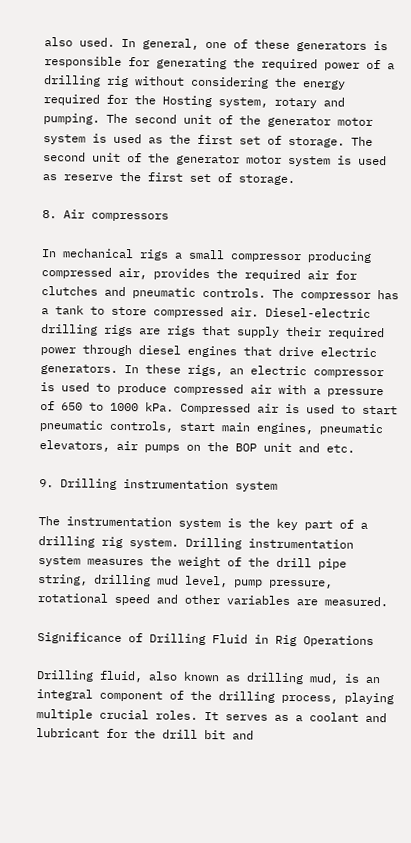also used. In general, one of these generators is responsible for generating the required power of a drilling rig without considering the energy required for the Hosting system, rotary and pumping. The second unit of the generator motor system is used as the first set of storage. The second unit of the generator motor system is used as reserve the first set of storage.

8. Air compressors

In mechanical rigs a small compressor producing compressed air, provides the required air for clutches and pneumatic controls. The compressor has a tank to store compressed air. Diesel-electric drilling rigs are rigs that supply their required power through diesel engines that drive electric generators. In these rigs, an electric compressor is used to produce compressed air with a pressure of 650 to 1000 kPa. Compressed air is used to start pneumatic controls, start main engines, pneumatic elevators, air pumps on the BOP unit and etc.

9. Drilling instrumentation system

The instrumentation system is the key part of a drilling rig system. Drilling instrumentation system measures the weight of the drill pipe string, drilling mud level, pump pressure, rotational speed and other variables are measured.

Significance of Drilling Fluid in Rig Operations

Drilling fluid, also known as drilling mud, is an integral component of the drilling process, playing multiple crucial roles. It serves as a coolant and lubricant for the drill bit and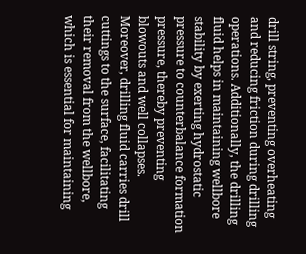drill string, preventing overheating and reducing friction during drilling operations. Additionally, the drilling fluid helps in maintaining wellbore stability by exerting hydrostatic pressure to counterbalance formation pressure, thereby preventing blowouts and well collapses. Moreover, drilling fluid carries drill cuttings to the surface, facilitating their removal from the wellbore, which is essential for maintaining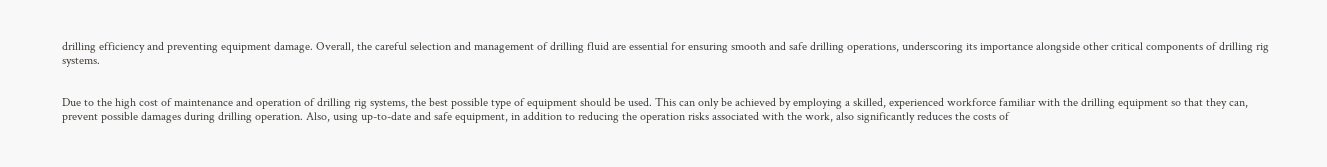drilling efficiency and preventing equipment damage. Overall, the careful selection and management of drilling fluid are essential for ensuring smooth and safe drilling operations, underscoring its importance alongside other critical components of drilling rig systems.


Due to the high cost of maintenance and operation of drilling rig systems, the best possible type of equipment should be used. This can only be achieved by employing a skilled, experienced workforce familiar with the drilling equipment so that they can, prevent possible damages during drilling operation. Also, using up-to-date and safe equipment, in addition to reducing the operation risks associated with the work, also significantly reduces the costs of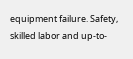equipment failure. Safety, skilled labor and up-to-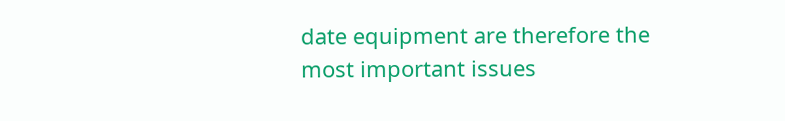date equipment are therefore the most important issues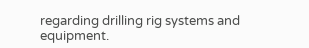regarding drilling rig systems and equipment.